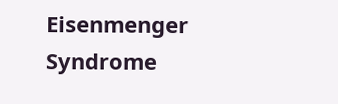Eisenmenger Syndrome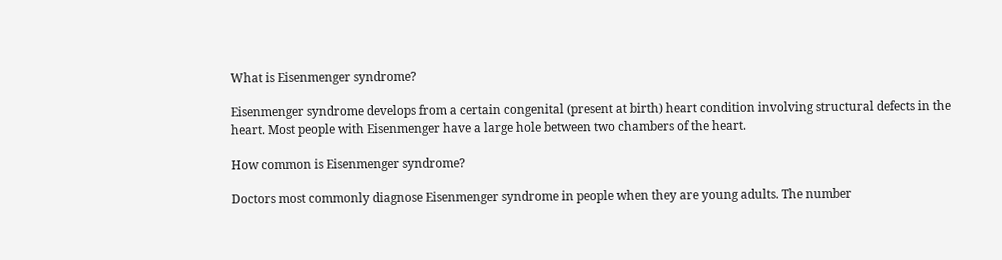What is Eisenmenger syndrome?

Eisenmenger syndrome develops from a certain congenital (present at birth) heart condition involving structural defects in the heart. Most people with Eisenmenger have a large hole between two chambers of the heart.

How common is Eisenmenger syndrome?

Doctors most commonly diagnose Eisenmenger syndrome in people when they are young adults. The number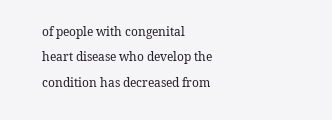of people with congenital heart disease who develop the condition has decreased from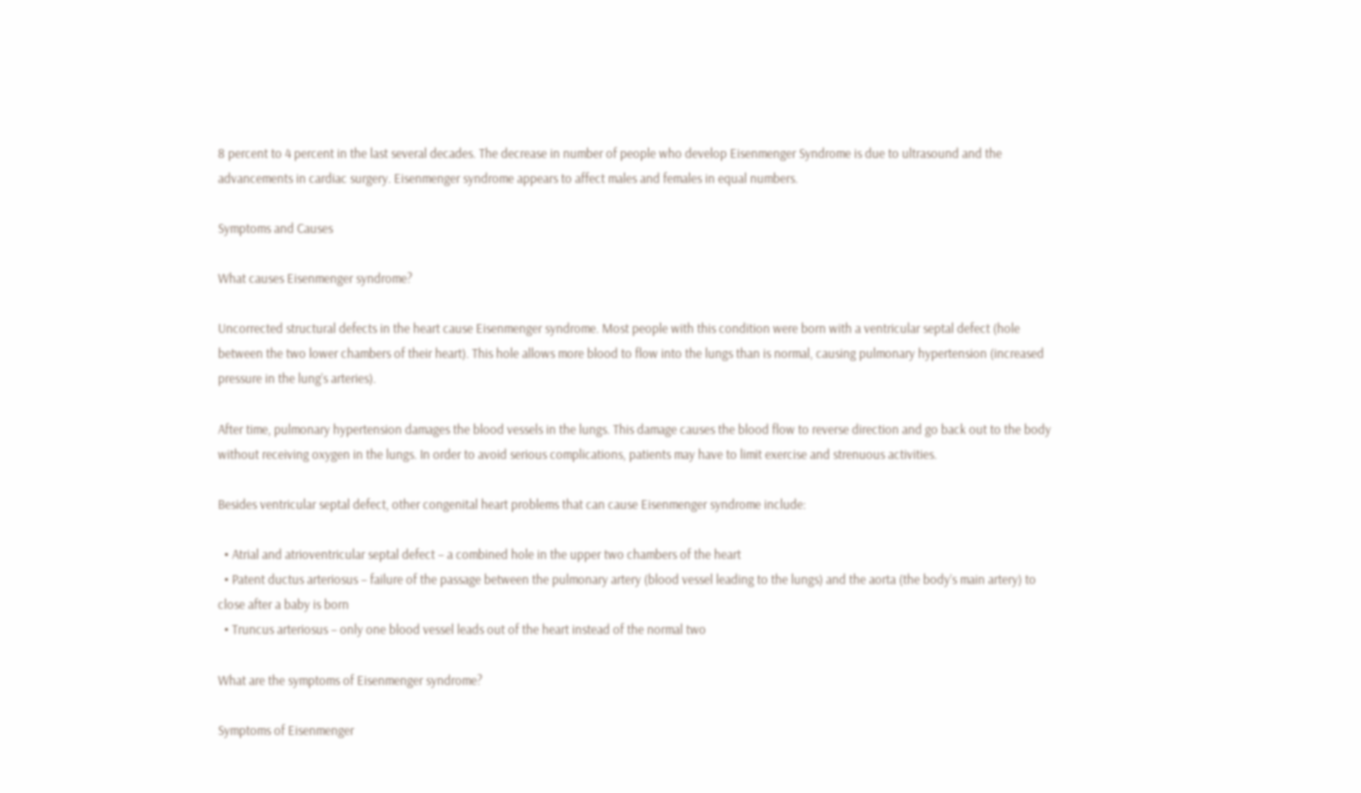8 percent to 4 percent in the last several decades. The decrease in number of people who develop Eisenmenger Syndrome is due to ultrasound and the advancements in cardiac surgery. Eisenmenger syndrome appears to affect males and females in equal numbers.

Symptoms and Causes

What causes Eisenmenger syndrome?

Uncorrected structural defects in the heart cause Eisenmenger syndrome. Most people with this condition were born with a ventricular septal defect (hole between the two lower chambers of their heart). This hole allows more blood to flow into the lungs than is normal, causing pulmonary hypertension (increased pressure in the lung’s arteries).

After time, pulmonary hypertension damages the blood vessels in the lungs. This damage causes the blood flow to reverse direction and go back out to the body without receiving oxygen in the lungs. In order to avoid serious complications, patients may have to limit exercise and strenuous activities.

Besides ventricular septal defect, other congenital heart problems that can cause Eisenmenger syndrome include:

  • Atrial and atrioventricular septal defect – a combined hole in the upper two chambers of the heart
  • Patent ductus arteriosus – failure of the passage between the pulmonary artery (blood vessel leading to the lungs) and the aorta (the body’s main artery) to close after a baby is born
  • Truncus arteriosus – only one blood vessel leads out of the heart instead of the normal two

What are the symptoms of Eisenmenger syndrome?

Symptoms of Eisenmenger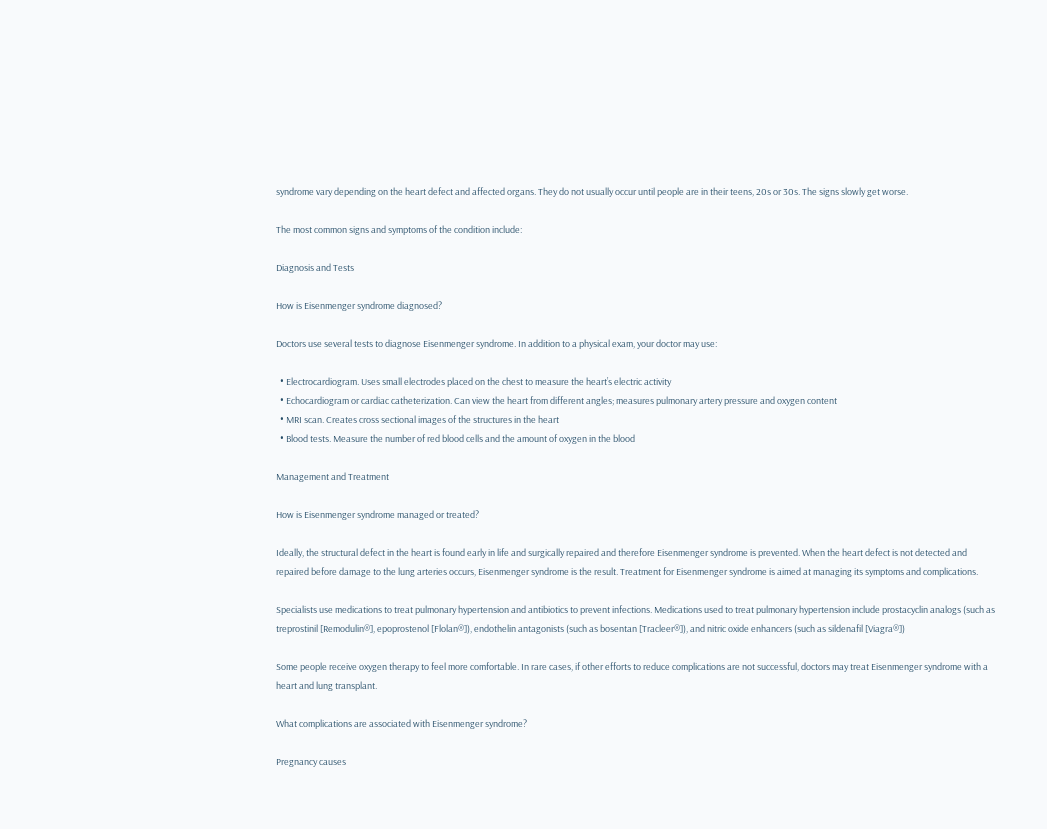syndrome vary depending on the heart defect and affected organs. They do not usually occur until people are in their teens, 20s or 30s. The signs slowly get worse.

The most common signs and symptoms of the condition include:

Diagnosis and Tests

How is Eisenmenger syndrome diagnosed?

Doctors use several tests to diagnose Eisenmenger syndrome. In addition to a physical exam, your doctor may use:

  • Electrocardiogram. Uses small electrodes placed on the chest to measure the heart’s electric activity
  • Echocardiogram or cardiac catheterization. Can view the heart from different angles; measures pulmonary artery pressure and oxygen content
  • MRI scan. Creates cross sectional images of the structures in the heart
  • Blood tests. Measure the number of red blood cells and the amount of oxygen in the blood

Management and Treatment

How is Eisenmenger syndrome managed or treated?

Ideally, the structural defect in the heart is found early in life and surgically repaired and therefore Eisenmenger syndrome is prevented. When the heart defect is not detected and repaired before damage to the lung arteries occurs, Eisenmenger syndrome is the result. Treatment for Eisenmenger syndrome is aimed at managing its symptoms and complications.

Specialists use medications to treat pulmonary hypertension and antibiotics to prevent infections. Medications used to treat pulmonary hypertension include prostacyclin analogs (such as treprostinil [Remodulin®], epoprostenol [Flolan®]), endothelin antagonists (such as bosentan [Tracleer®]), and nitric oxide enhancers (such as sildenafil [Viagra®])

Some people receive oxygen therapy to feel more comfortable. In rare cases, if other efforts to reduce complications are not successful, doctors may treat Eisenmenger syndrome with a heart and lung transplant.

What complications are associated with Eisenmenger syndrome?

Pregnancy causes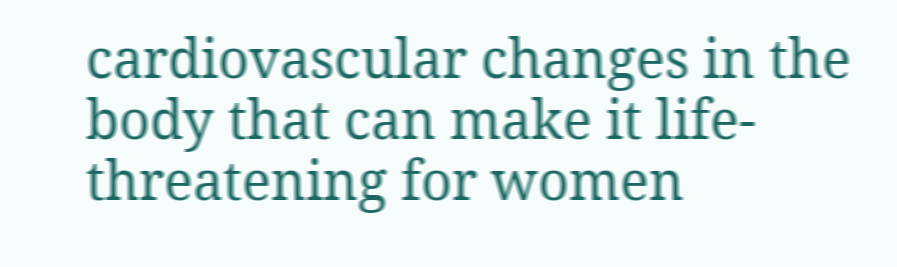cardiovascular changes in the body that can make it life-threatening for women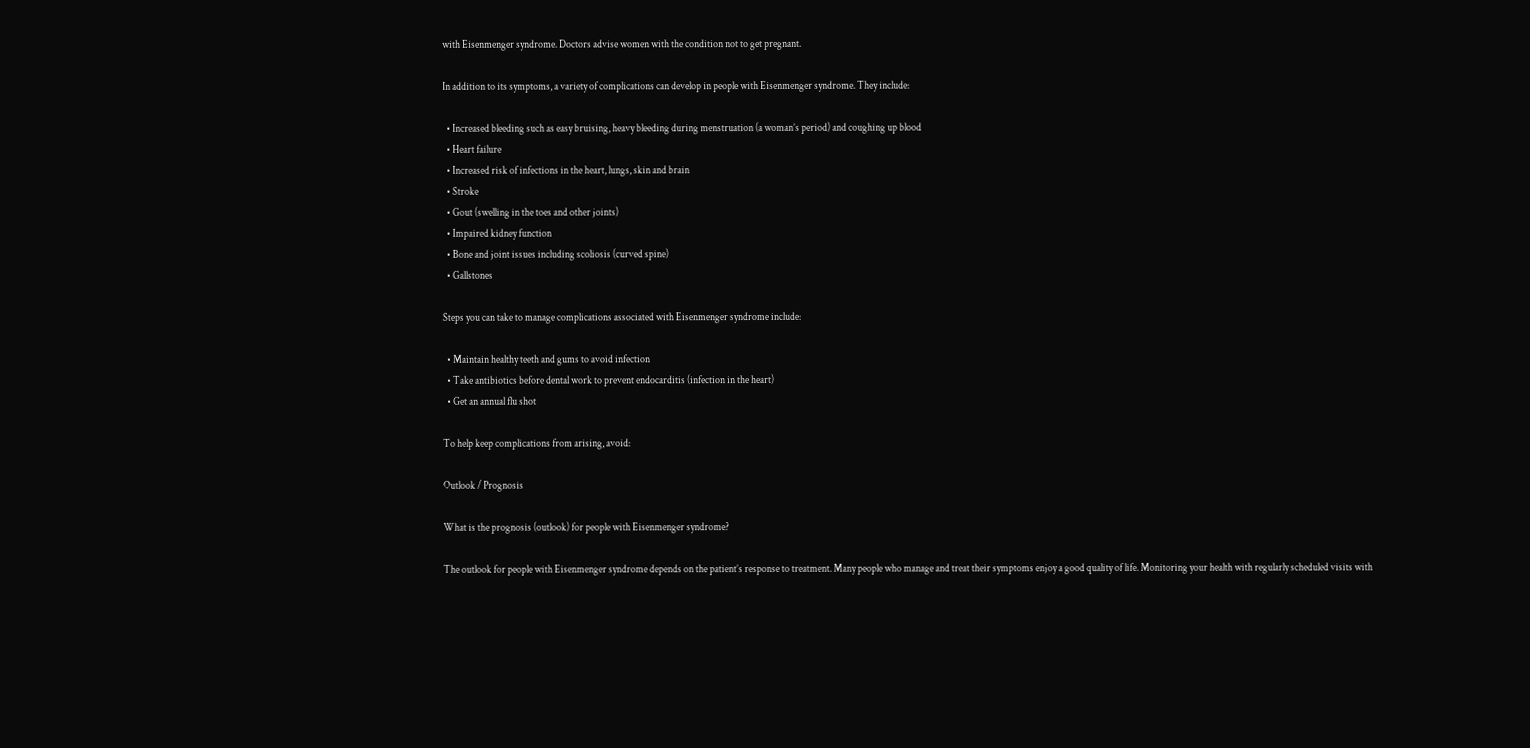with Eisenmenger syndrome. Doctors advise women with the condition not to get pregnant.

In addition to its symptoms, a variety of complications can develop in people with Eisenmenger syndrome. They include:

  • Increased bleeding such as easy bruising, heavy bleeding during menstruation (a woman’s period) and coughing up blood
  • Heart failure
  • Increased risk of infections in the heart, lungs, skin and brain
  • Stroke
  • Gout (swelling in the toes and other joints)
  • Impaired kidney function
  • Bone and joint issues including scoliosis (curved spine)
  • Gallstones

Steps you can take to manage complications associated with Eisenmenger syndrome include:

  • Maintain healthy teeth and gums to avoid infection
  • Take antibiotics before dental work to prevent endocarditis (infection in the heart)
  • Get an annual flu shot

To help keep complications from arising, avoid:

Outlook / Prognosis

What is the prognosis (outlook) for people with Eisenmenger syndrome?

The outlook for people with Eisenmenger syndrome depends on the patient’s response to treatment. Many people who manage and treat their symptoms enjoy a good quality of life. Monitoring your health with regularly scheduled visits with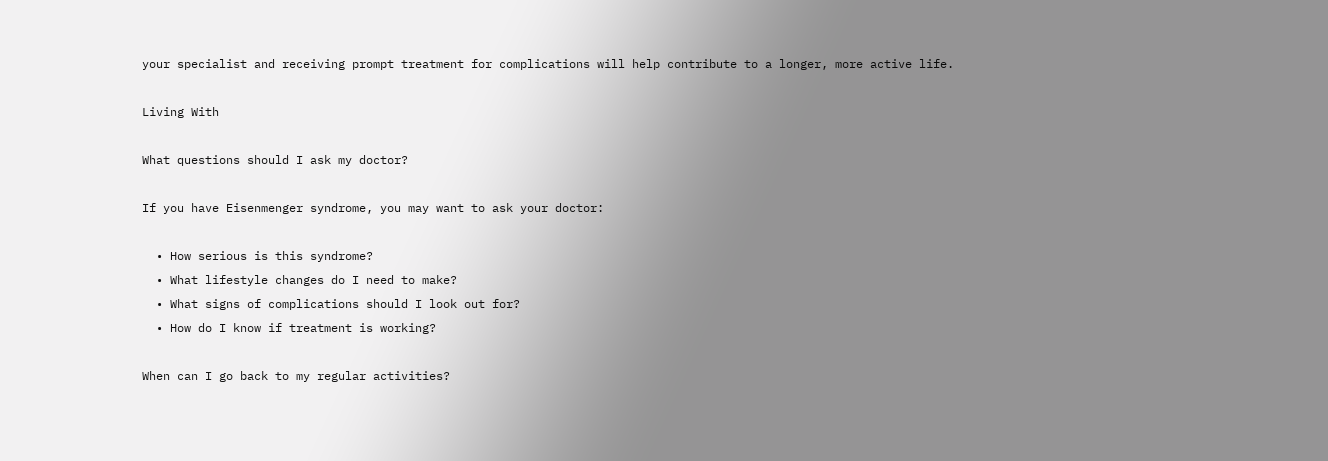your specialist and receiving prompt treatment for complications will help contribute to a longer, more active life.

Living With

What questions should I ask my doctor?

If you have Eisenmenger syndrome, you may want to ask your doctor:

  • How serious is this syndrome?
  • What lifestyle changes do I need to make?
  • What signs of complications should I look out for?
  • How do I know if treatment is working?

When can I go back to my regular activities?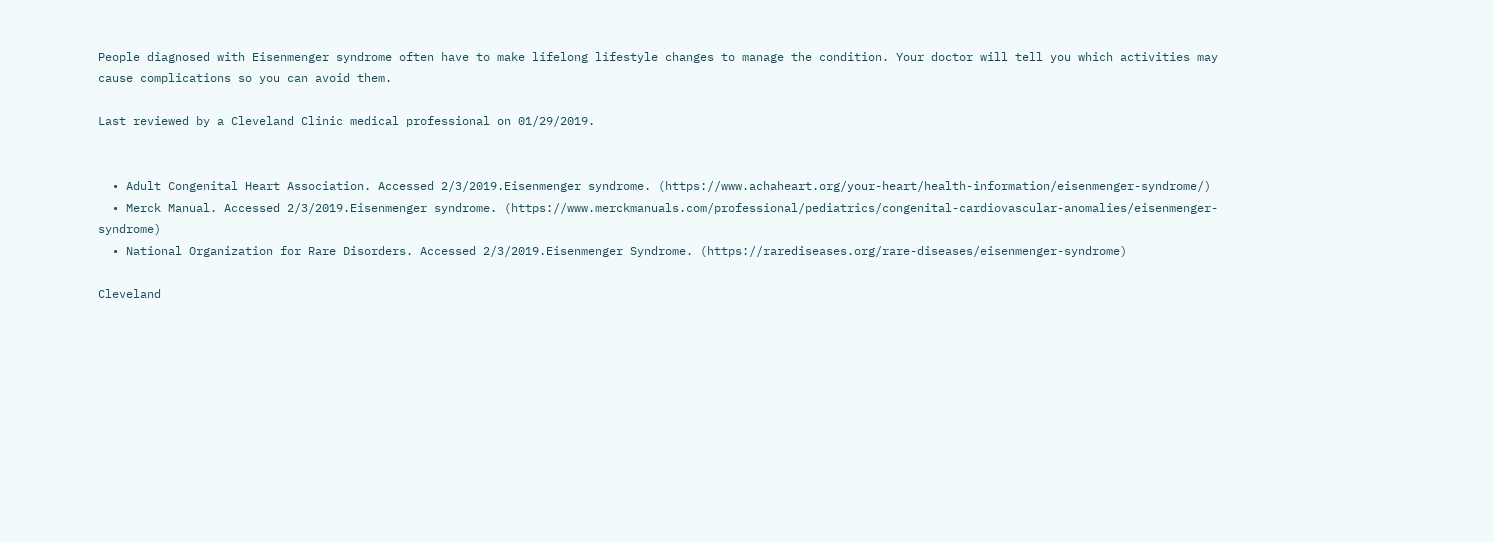People diagnosed with Eisenmenger syndrome often have to make lifelong lifestyle changes to manage the condition. Your doctor will tell you which activities may cause complications so you can avoid them.

Last reviewed by a Cleveland Clinic medical professional on 01/29/2019.


  • Adult Congenital Heart Association. Accessed 2/3/2019.Eisenmenger syndrome. (https://www.achaheart.org/your-heart/health-information/eisenmenger-syndrome/)
  • Merck Manual. Accessed 2/3/2019.Eisenmenger syndrome. (https://www.merckmanuals.com/professional/pediatrics/congenital-cardiovascular-anomalies/eisenmenger-syndrome)
  • National Organization for Rare Disorders. Accessed 2/3/2019.Eisenmenger Syndrome. (https://rarediseases.org/rare-diseases/eisenmenger-syndrome)

Cleveland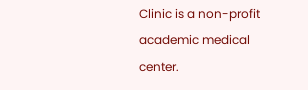Clinic is a non-profit academic medical center.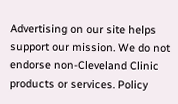Advertising on our site helps support our mission. We do not endorse non-Cleveland Clinic products or services. Policy